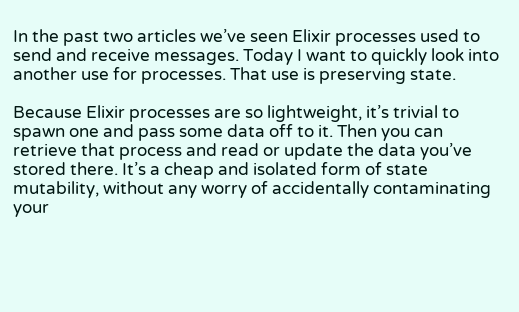In the past two articles we’ve seen Elixir processes used to send and receive messages. Today I want to quickly look into another use for processes. That use is preserving state.

Because Elixir processes are so lightweight, it’s trivial to spawn one and pass some data off to it. Then you can retrieve that process and read or update the data you’ve stored there. It’s a cheap and isolated form of state mutability, without any worry of accidentally contaminating your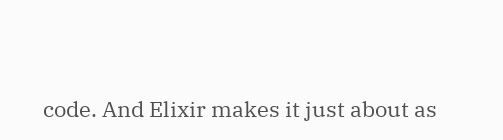code. And Elixir makes it just about as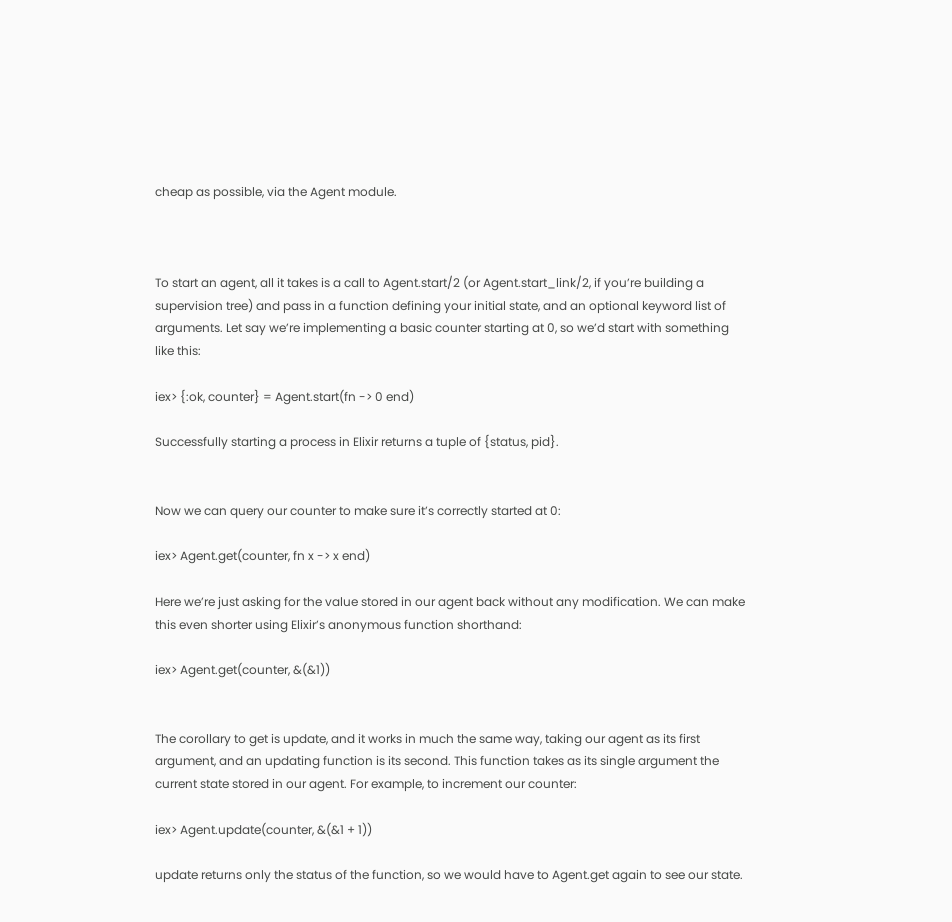cheap as possible, via the Agent module.



To start an agent, all it takes is a call to Agent.start/2 (or Agent.start_link/2, if you’re building a supervision tree) and pass in a function defining your initial state, and an optional keyword list of arguments. Let say we’re implementing a basic counter starting at 0, so we’d start with something like this:

iex> {:ok, counter} = Agent.start(fn -> 0 end)

Successfully starting a process in Elixir returns a tuple of {status, pid}.


Now we can query our counter to make sure it’s correctly started at 0:

iex> Agent.get(counter, fn x -> x end)

Here we’re just asking for the value stored in our agent back without any modification. We can make this even shorter using Elixir’s anonymous function shorthand:

iex> Agent.get(counter, &(&1))


The corollary to get is update, and it works in much the same way, taking our agent as its first argument, and an updating function is its second. This function takes as its single argument the current state stored in our agent. For example, to increment our counter:

iex> Agent.update(counter, &(&1 + 1))

update returns only the status of the function, so we would have to Agent.get again to see our state.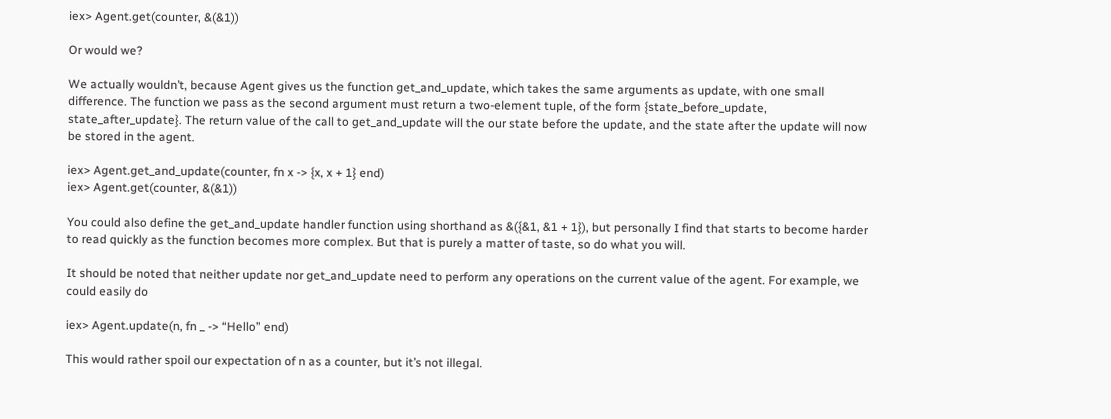iex> Agent.get(counter, &(&1))

Or would we?

We actually wouldn’t, because Agent gives us the function get_and_update, which takes the same arguments as update, with one small difference. The function we pass as the second argument must return a two-element tuple, of the form {state_before_update, state_after_update}. The return value of the call to get_and_update will the our state before the update, and the state after the update will now be stored in the agent.

iex> Agent.get_and_update(counter, fn x -> {x, x + 1} end)
iex> Agent.get(counter, &(&1))

You could also define the get_and_update handler function using shorthand as &({&1, &1 + 1}), but personally I find that starts to become harder to read quickly as the function becomes more complex. But that is purely a matter of taste, so do what you will.

It should be noted that neither update nor get_and_update need to perform any operations on the current value of the agent. For example, we could easily do

iex> Agent.update(n, fn _ -> “Hello” end)

This would rather spoil our expectation of n as a counter, but it’s not illegal.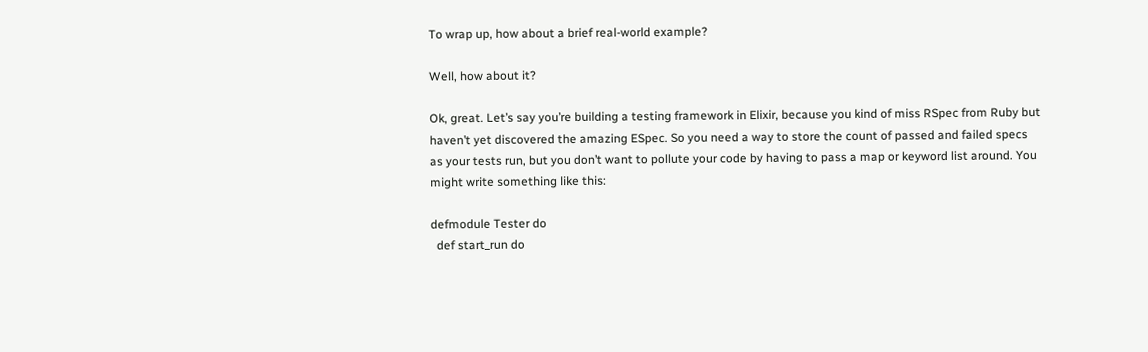To wrap up, how about a brief real-world example?

Well, how about it?

Ok, great. Let’s say you’re building a testing framework in Elixir, because you kind of miss RSpec from Ruby but haven’t yet discovered the amazing ESpec. So you need a way to store the count of passed and failed specs as your tests run, but you don’t want to pollute your code by having to pass a map or keyword list around. You might write something like this:

defmodule Tester do
  def start_run do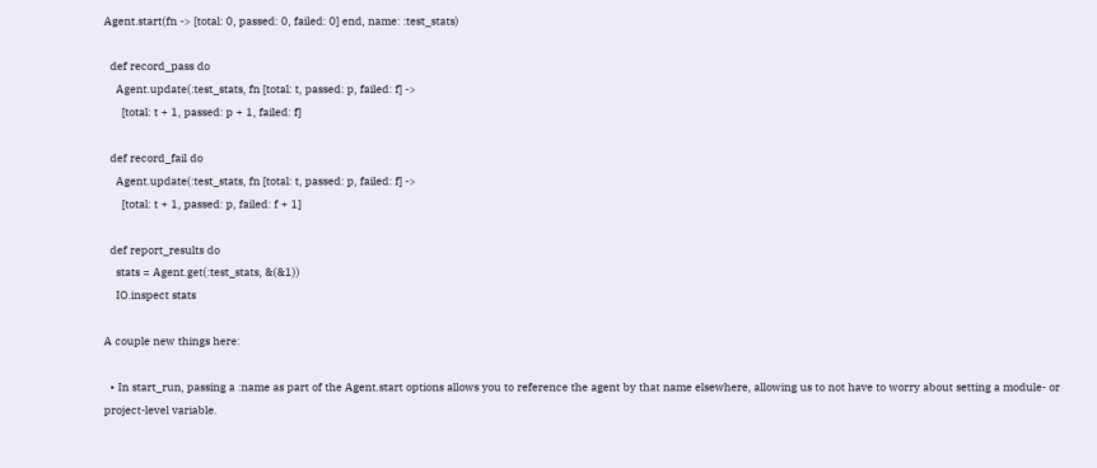Agent.start(fn -> [total: 0, passed: 0, failed: 0] end, name: :test_stats)

  def record_pass do
    Agent.update(:test_stats, fn [total: t, passed: p, failed: f] ->
      [total: t + 1, passed: p + 1, failed: f]

  def record_fail do
    Agent.update(:test_stats, fn [total: t, passed: p, failed: f] ->
      [total: t + 1, passed: p, failed: f + 1]

  def report_results do
    stats = Agent.get(:test_stats, &(&1))
    IO.inspect stats

A couple new things here:

  • In start_run, passing a :name as part of the Agent.start options allows you to reference the agent by that name elsewhere, allowing us to not have to worry about setting a module- or project-level variable.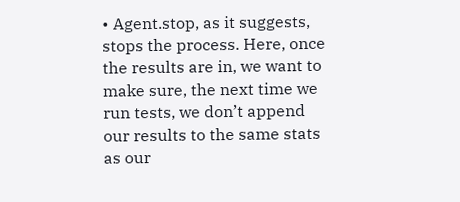• Agent.stop, as it suggests, stops the process. Here, once the results are in, we want to make sure, the next time we run tests, we don’t append our results to the same stats as our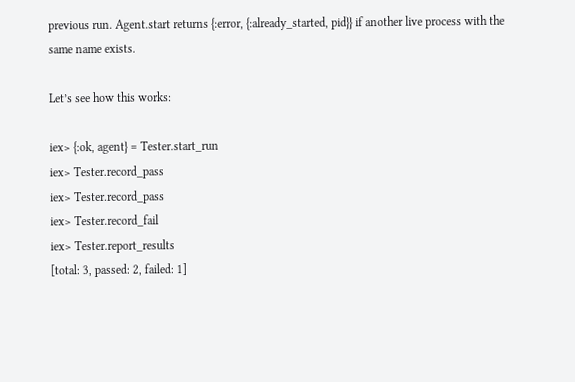previous run. Agent.start returns {:error, {:already_started, pid}} if another live process with the same name exists.

Let’s see how this works:

iex> {:ok, agent} = Tester.start_run
iex> Tester.record_pass
iex> Tester.record_pass
iex> Tester.record_fail
iex> Tester.report_results
[total: 3, passed: 2, failed: 1]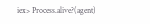iex> Process.alive?(agent)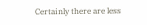Certainly there are less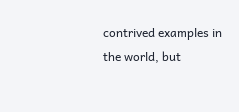contrived examples in the world, but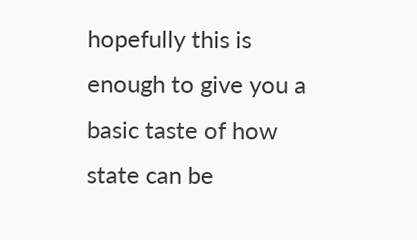hopefully this is enough to give you a basic taste of how state can be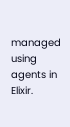managed using agents in Elixir.